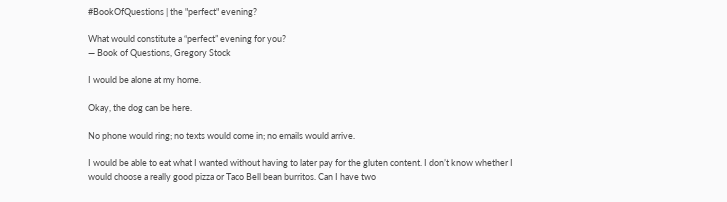#BookOfQuestions | the "perfect" evening?

What would constitute a “perfect” evening for you?
— Book of Questions, Gregory Stock

I would be alone at my home.

Okay, the dog can be here.

No phone would ring; no texts would come in; no emails would arrive.

I would be able to eat what I wanted without having to later pay for the gluten content. I don’t know whether I would choose a really good pizza or Taco Bell bean burritos. Can I have two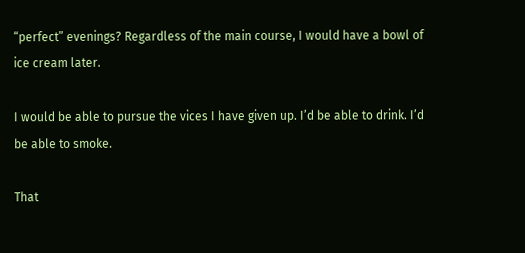“perfect” evenings? Regardless of the main course, I would have a bowl of ice cream later.

I would be able to pursue the vices I have given up. I’d be able to drink. I’d be able to smoke.

That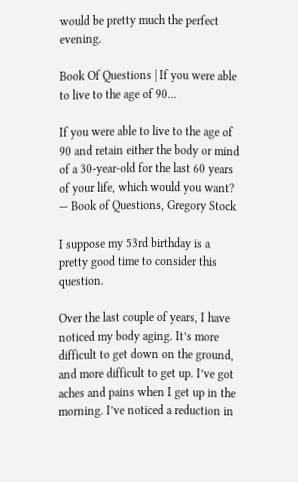would be pretty much the perfect evening.

Book Of Questions | If you were able to live to the age of 90...

If you were able to live to the age of 90 and retain either the body or mind of a 30-year-old for the last 60 years of your life, which would you want?
— Book of Questions, Gregory Stock

I suppose my 53rd birthday is a pretty good time to consider this question.

Over the last couple of years, I have noticed my body aging. It’s more difficult to get down on the ground, and more difficult to get up. I’ve got aches and pains when I get up in the morning. I’ve noticed a reduction in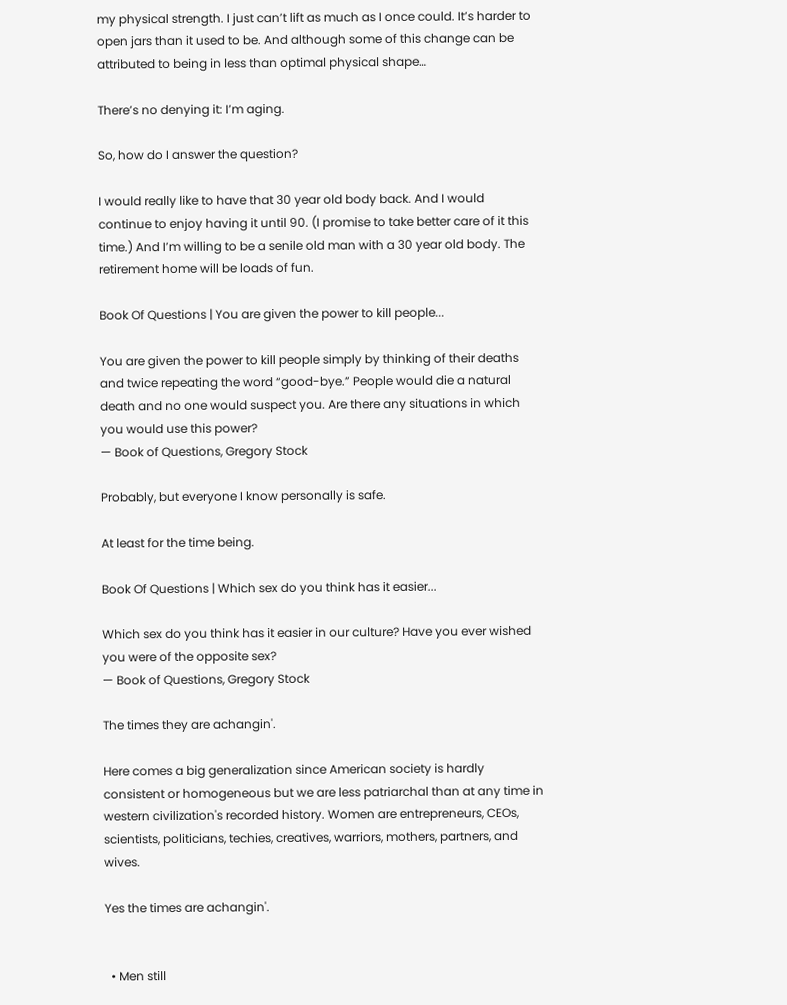my physical strength. I just can’t lift as much as I once could. It’s harder to open jars than it used to be. And although some of this change can be attributed to being in less than optimal physical shape…

There’s no denying it: I’m aging.

So, how do I answer the question?

I would really like to have that 30 year old body back. And I would continue to enjoy having it until 90. (I promise to take better care of it this time.) And I’m willing to be a senile old man with a 30 year old body. The retirement home will be loads of fun.

Book Of Questions | You are given the power to kill people...

You are given the power to kill people simply by thinking of their deaths and twice repeating the word “good-bye.” People would die a natural death and no one would suspect you. Are there any situations in which you would use this power?
— Book of Questions, Gregory Stock

Probably, but everyone I know personally is safe.

At least for the time being.

Book Of Questions | Which sex do you think has it easier...

Which sex do you think has it easier in our culture? Have you ever wished you were of the opposite sex?
— Book of Questions, Gregory Stock

The times they are achangin'.

Here comes a big generalization since American society is hardly consistent or homogeneous but we are less patriarchal than at any time in western civilization's recorded history. Women are entrepreneurs, CEOs, scientists, politicians, techies, creatives, warriors, mothers, partners, and wives.

Yes the times are achangin'.


  • Men still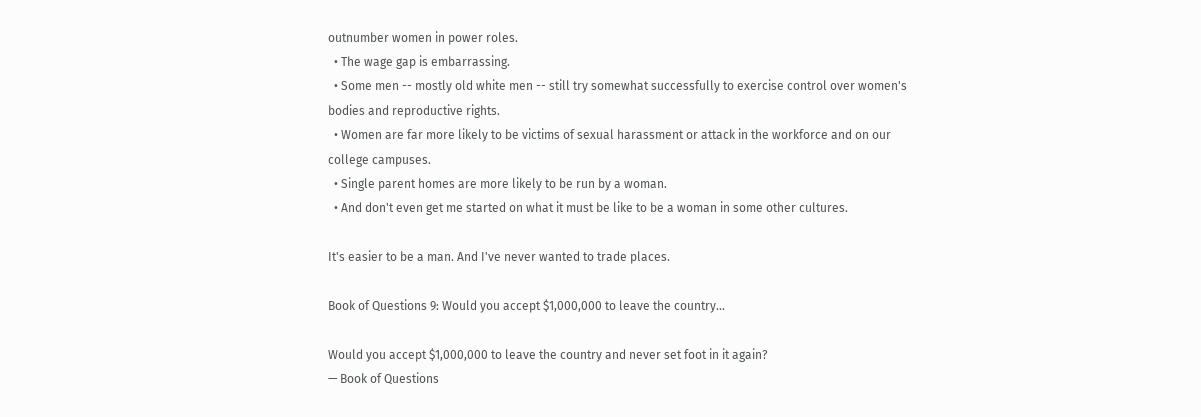outnumber women in power roles.
  • The wage gap is embarrassing.
  • Some men -- mostly old white men -- still try somewhat successfully to exercise control over women's bodies and reproductive rights.
  • Women are far more likely to be victims of sexual harassment or attack in the workforce and on our college campuses.
  • Single parent homes are more likely to be run by a woman.
  • And don't even get me started on what it must be like to be a woman in some other cultures.

It's easier to be a man. And I've never wanted to trade places.

Book of Questions 9: Would you accept $1,000,000 to leave the country...

Would you accept $1,000,000 to leave the country and never set foot in it again?
— Book of Questions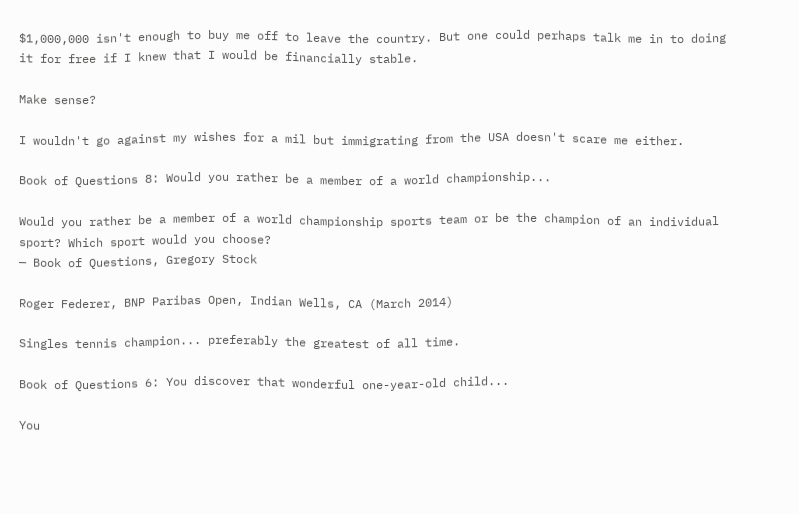$1,000,000 isn't enough to buy me off to leave the country. But one could perhaps talk me in to doing it for free if I knew that I would be financially stable.

Make sense?

I wouldn't go against my wishes for a mil but immigrating from the USA doesn't scare me either.

Book of Questions 8: Would you rather be a member of a world championship...

Would you rather be a member of a world championship sports team or be the champion of an individual sport? Which sport would you choose?
— Book of Questions, Gregory Stock

Roger Federer, BNP Paribas Open, Indian Wells, CA (March 2014)

Singles tennis champion... preferably the greatest of all time.

Book of Questions 6: You discover that wonderful one-year-old child...

You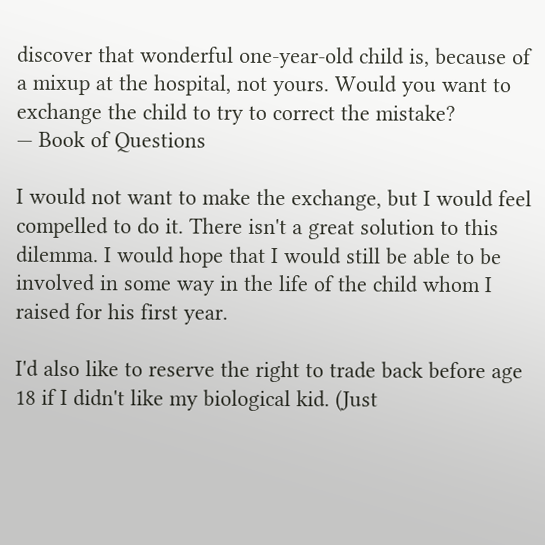discover that wonderful one-year-old child is, because of a mixup at the hospital, not yours. Would you want to exchange the child to try to correct the mistake?
— Book of Questions

I would not want to make the exchange, but I would feel compelled to do it. There isn't a great solution to this dilemma. I would hope that I would still be able to be involved in some way in the life of the child whom I raised for his first year.

I'd also like to reserve the right to trade back before age 18 if I didn't like my biological kid. (Just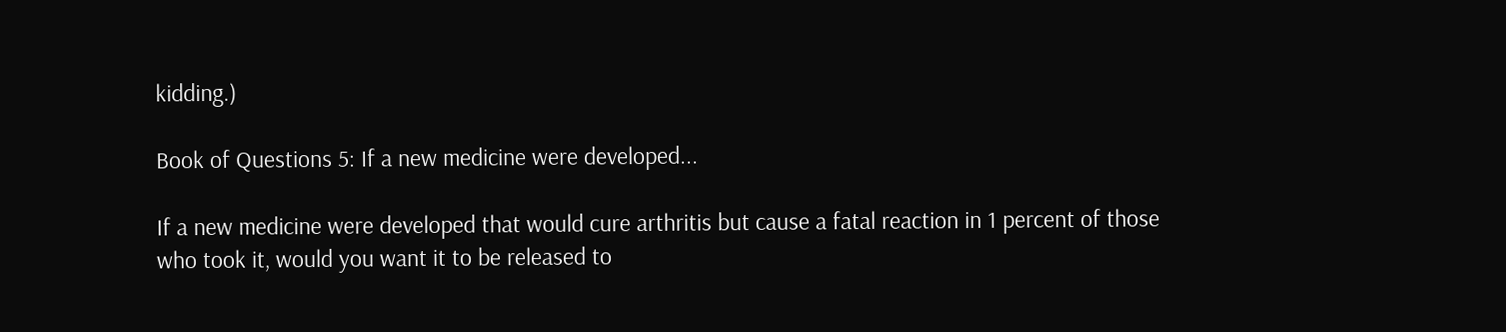kidding.)

Book of Questions 5: If a new medicine were developed...

If a new medicine were developed that would cure arthritis but cause a fatal reaction in 1 percent of those who took it, would you want it to be released to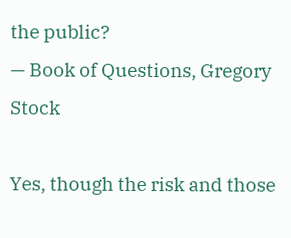the public?
— Book of Questions, Gregory Stock

Yes, though the risk and those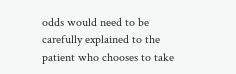odds would need to be carefully explained to the patient who chooses to take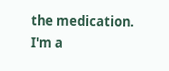the medication. I'm a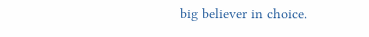big believer in choice.